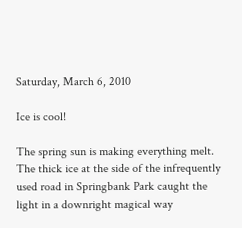Saturday, March 6, 2010

Ice is cool!

The spring sun is making everything melt. The thick ice at the side of the infrequently used road in Springbank Park caught the light in a downright magical way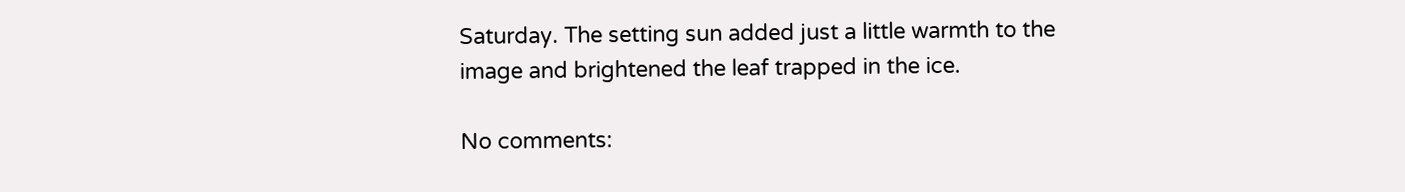Saturday. The setting sun added just a little warmth to the image and brightened the leaf trapped in the ice.

No comments: